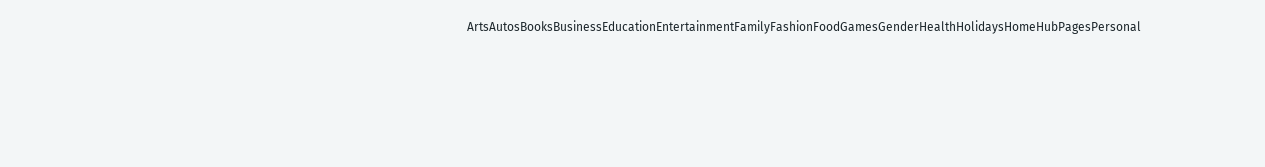ArtsAutosBooksBusinessEducationEntertainmentFamilyFashionFoodGamesGenderHealthHolidaysHomeHubPagesPersonal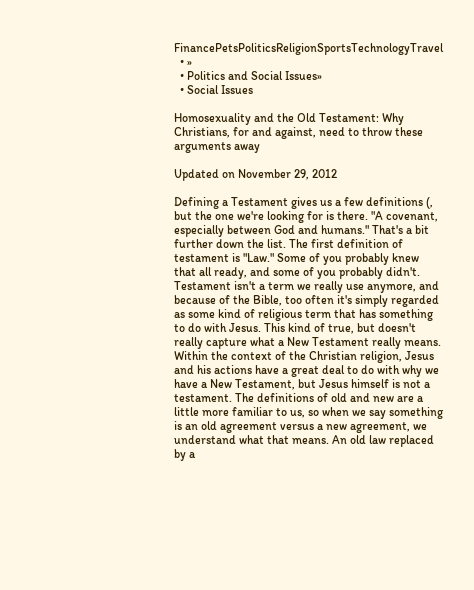FinancePetsPoliticsReligionSportsTechnologyTravel
  • »
  • Politics and Social Issues»
  • Social Issues

Homosexuality and the Old Testament: Why Christians, for and against, need to throw these arguments away

Updated on November 29, 2012

Defining a Testament gives us a few definitions (, but the one we're looking for is there. "A covenant, especially between God and humans." That's a bit further down the list. The first definition of testament is "Law." Some of you probably knew that all ready, and some of you probably didn't. Testament isn't a term we really use anymore, and because of the Bible, too often it's simply regarded as some kind of religious term that has something to do with Jesus. This kind of true, but doesn't really capture what a New Testament really means. Within the context of the Christian religion, Jesus and his actions have a great deal to do with why we have a New Testament, but Jesus himself is not a testament. The definitions of old and new are a little more familiar to us, so when we say something is an old agreement versus a new agreement, we understand what that means. An old law replaced by a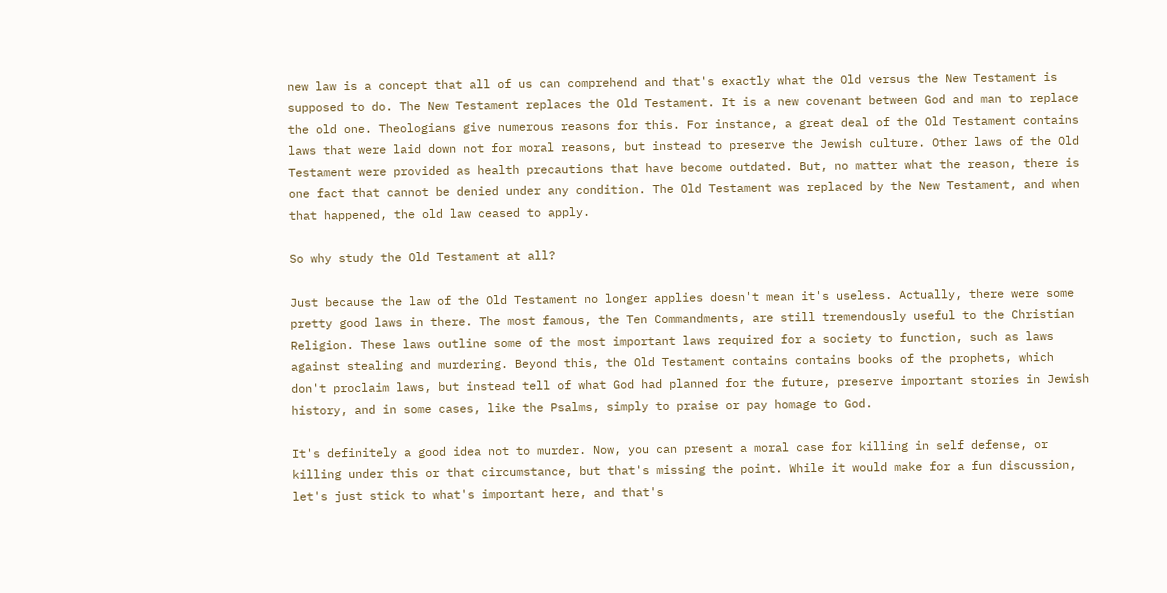new law is a concept that all of us can comprehend and that's exactly what the Old versus the New Testament is supposed to do. The New Testament replaces the Old Testament. It is a new covenant between God and man to replace the old one. Theologians give numerous reasons for this. For instance, a great deal of the Old Testament contains laws that were laid down not for moral reasons, but instead to preserve the Jewish culture. Other laws of the Old Testament were provided as health precautions that have become outdated. But, no matter what the reason, there is one fact that cannot be denied under any condition. The Old Testament was replaced by the New Testament, and when that happened, the old law ceased to apply.

So why study the Old Testament at all?

Just because the law of the Old Testament no longer applies doesn't mean it's useless. Actually, there were some pretty good laws in there. The most famous, the Ten Commandments, are still tremendously useful to the Christian Religion. These laws outline some of the most important laws required for a society to function, such as laws against stealing and murdering. Beyond this, the Old Testament contains contains books of the prophets, which don't proclaim laws, but instead tell of what God had planned for the future, preserve important stories in Jewish history, and in some cases, like the Psalms, simply to praise or pay homage to God.

It's definitely a good idea not to murder. Now, you can present a moral case for killing in self defense, or killing under this or that circumstance, but that's missing the point. While it would make for a fun discussion, let's just stick to what's important here, and that's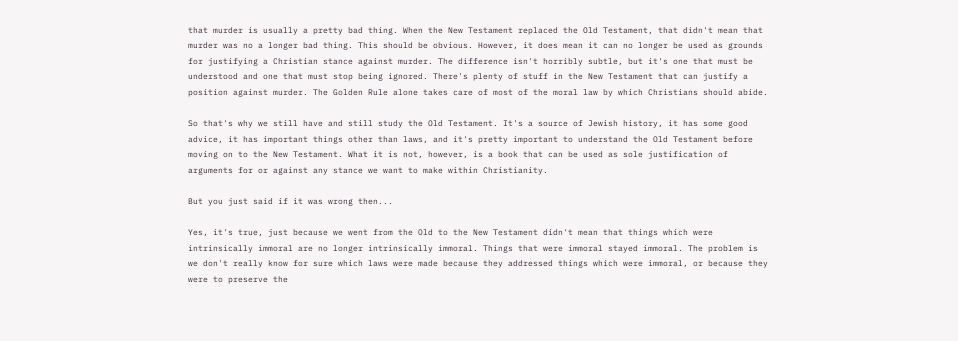that murder is usually a pretty bad thing. When the New Testament replaced the Old Testament, that didn't mean that murder was no a longer bad thing. This should be obvious. However, it does mean it can no longer be used as grounds for justifying a Christian stance against murder. The difference isn't horribly subtle, but it's one that must be understood and one that must stop being ignored. There's plenty of stuff in the New Testament that can justify a position against murder. The Golden Rule alone takes care of most of the moral law by which Christians should abide.

So that's why we still have and still study the Old Testament. It's a source of Jewish history, it has some good advice, it has important things other than laws, and it's pretty important to understand the Old Testament before moving on to the New Testament. What it is not, however, is a book that can be used as sole justification of arguments for or against any stance we want to make within Christianity.

But you just said if it was wrong then...

Yes, it's true, just because we went from the Old to the New Testament didn't mean that things which were intrinsically immoral are no longer intrinsically immoral. Things that were immoral stayed immoral. The problem is we don't really know for sure which laws were made because they addressed things which were immoral, or because they were to preserve the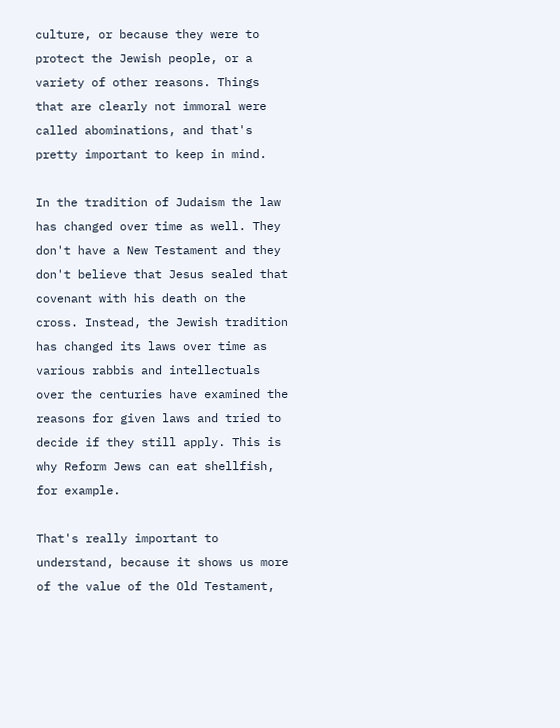culture, or because they were to protect the Jewish people, or a variety of other reasons. Things that are clearly not immoral were called abominations, and that's pretty important to keep in mind.

In the tradition of Judaism the law has changed over time as well. They don't have a New Testament and they don't believe that Jesus sealed that covenant with his death on the cross. Instead, the Jewish tradition has changed its laws over time as various rabbis and intellectuals over the centuries have examined the reasons for given laws and tried to decide if they still apply. This is why Reform Jews can eat shellfish, for example.

That's really important to understand, because it shows us more of the value of the Old Testament,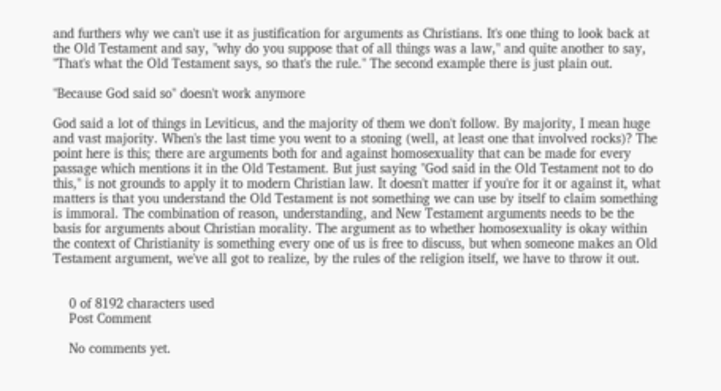and furthers why we can't use it as justification for arguments as Christians. It's one thing to look back at the Old Testament and say, "why do you suppose that of all things was a law," and quite another to say, "That's what the Old Testament says, so that's the rule." The second example there is just plain out.

"Because God said so" doesn't work anymore

God said a lot of things in Leviticus, and the majority of them we don't follow. By majority, I mean huge and vast majority. When's the last time you went to a stoning (well, at least one that involved rocks)? The point here is this; there are arguments both for and against homosexuality that can be made for every passage which mentions it in the Old Testament. But just saying "God said in the Old Testament not to do this," is not grounds to apply it to modern Christian law. It doesn't matter if you're for it or against it, what matters is that you understand the Old Testament is not something we can use by itself to claim something is immoral. The combination of reason, understanding, and New Testament arguments needs to be the basis for arguments about Christian morality. The argument as to whether homosexuality is okay within the context of Christianity is something every one of us is free to discuss, but when someone makes an Old Testament argument, we've all got to realize, by the rules of the religion itself, we have to throw it out.


    0 of 8192 characters used
    Post Comment

    No comments yet.